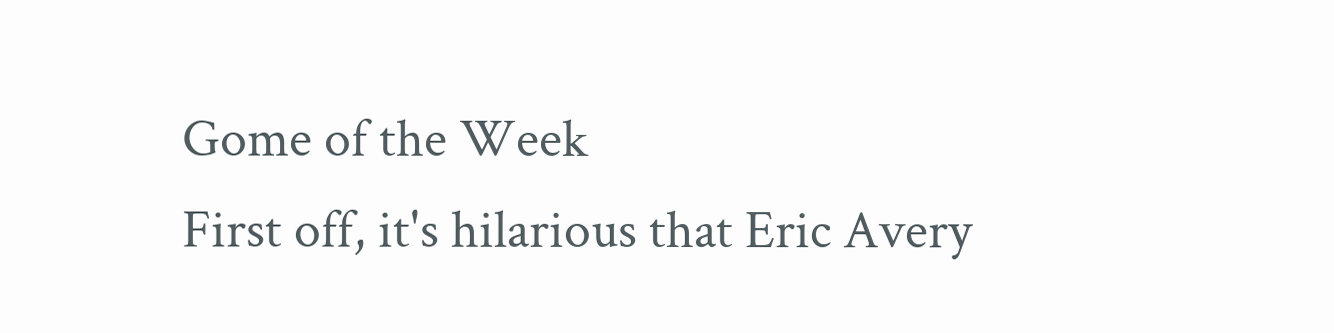Gome of the Week
First off, it's hilarious that Eric Avery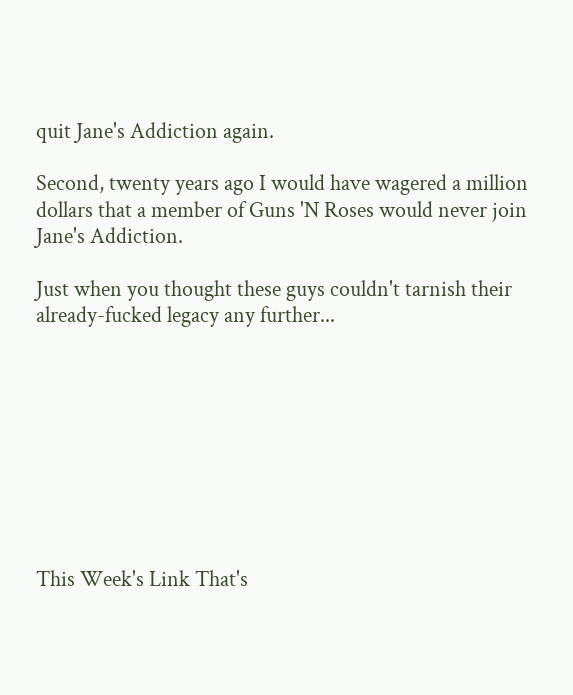quit Jane's Addiction again.

Second, twenty years ago I would have wagered a million dollars that a member of Guns 'N Roses would never join Jane's Addiction.

Just when you thought these guys couldn't tarnish their already-fucked legacy any further...









This Week's Link That's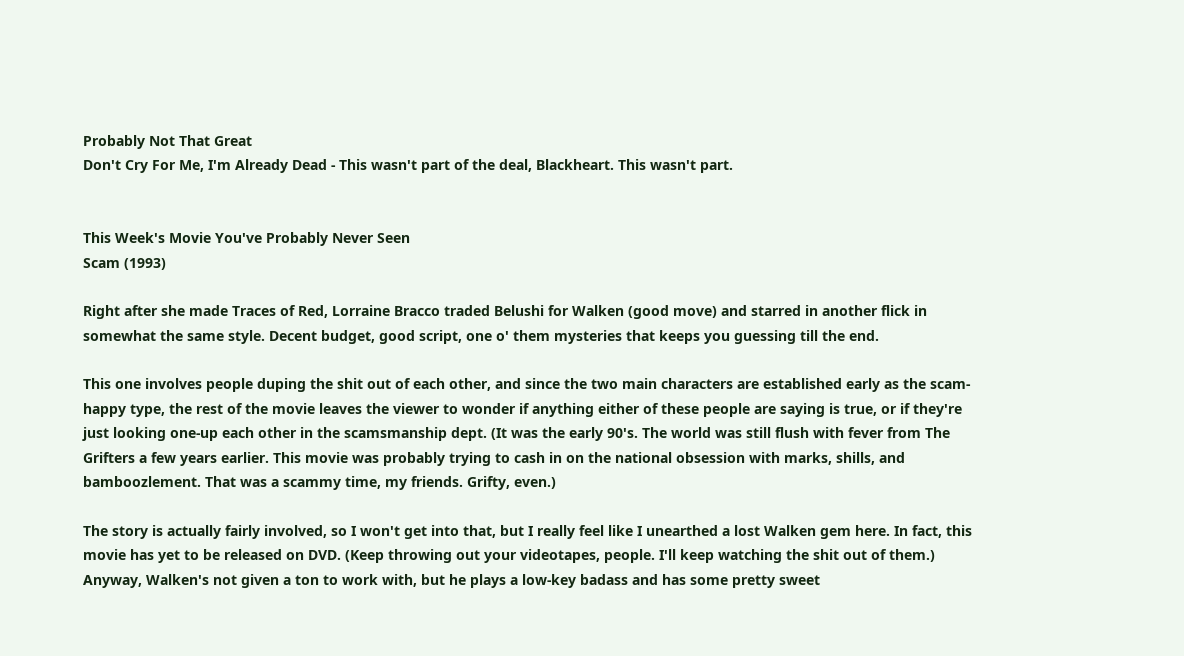Probably Not That Great
Don't Cry For Me, I'm Already Dead - This wasn't part of the deal, Blackheart. This wasn't part.


This Week's Movie You've Probably Never Seen
Scam (1993)

Right after she made Traces of Red, Lorraine Bracco traded Belushi for Walken (good move) and starred in another flick in somewhat the same style. Decent budget, good script, one o' them mysteries that keeps you guessing till the end.

This one involves people duping the shit out of each other, and since the two main characters are established early as the scam-happy type, the rest of the movie leaves the viewer to wonder if anything either of these people are saying is true, or if they're just looking one-up each other in the scamsmanship dept. (It was the early 90's. The world was still flush with fever from The Grifters a few years earlier. This movie was probably trying to cash in on the national obsession with marks, shills, and bamboozlement. That was a scammy time, my friends. Grifty, even.)

The story is actually fairly involved, so I won't get into that, but I really feel like I unearthed a lost Walken gem here. In fact, this movie has yet to be released on DVD. (Keep throwing out your videotapes, people. I'll keep watching the shit out of them.) Anyway, Walken's not given a ton to work with, but he plays a low-key badass and has some pretty sweet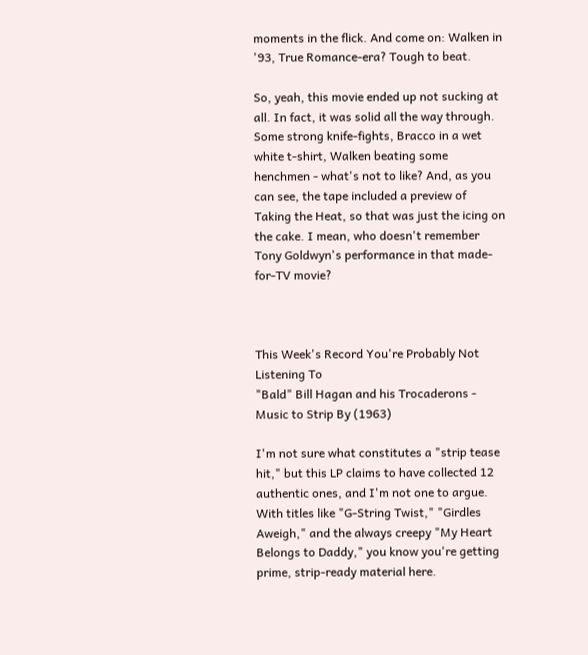moments in the flick. And come on: Walken in '93, True Romance-era? Tough to beat.

So, yeah, this movie ended up not sucking at all. In fact, it was solid all the way through. Some strong knife-fights, Bracco in a wet white t-shirt, Walken beating some henchmen - what's not to like? And, as you can see, the tape included a preview of Taking the Heat, so that was just the icing on the cake. I mean, who doesn't remember Tony Goldwyn's performance in that made-for-TV movie?



This Week's Record You're Probably Not Listening To
"Bald" Bill Hagan and his Trocaderons - Music to Strip By (1963)

I'm not sure what constitutes a "strip tease hit," but this LP claims to have collected 12 authentic ones, and I'm not one to argue. With titles like "G-String Twist," "Girdles Aweigh," and the always creepy "My Heart Belongs to Daddy," you know you're getting prime, strip-ready material here.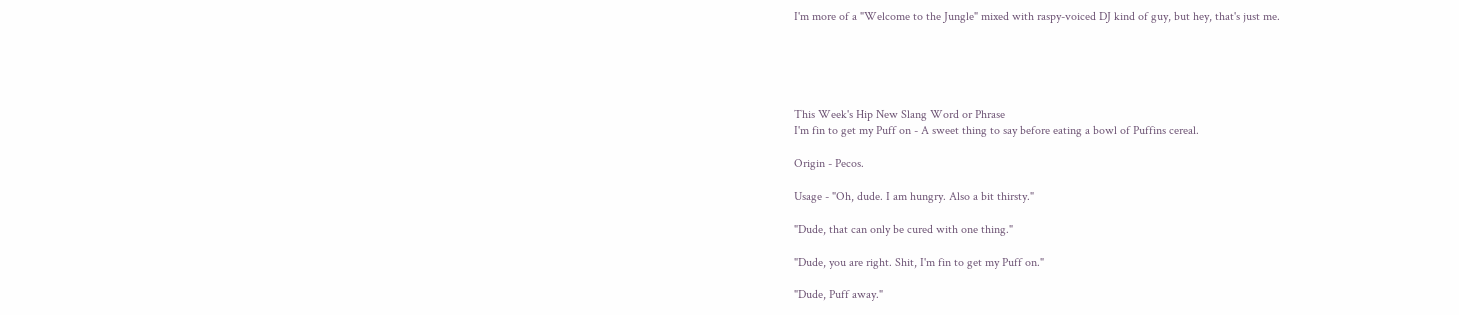I'm more of a "Welcome to the Jungle" mixed with raspy-voiced DJ kind of guy, but hey, that's just me.





This Week's Hip New Slang Word or Phrase
I'm fin to get my Puff on - A sweet thing to say before eating a bowl of Puffins cereal.

Origin - Pecos.

Usage - "Oh, dude. I am hungry. Also a bit thirsty."

"Dude, that can only be cured with one thing."

"Dude, you are right. Shit, I'm fin to get my Puff on."

"Dude, Puff away."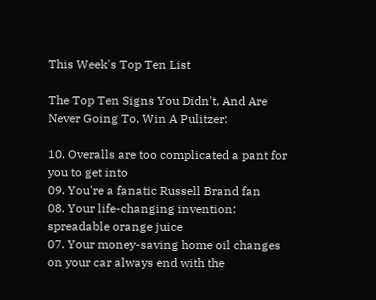This Week's Top Ten List

The Top Ten Signs You Didn't, And Are Never Going To, Win A Pulitzer:

10. Overalls are too complicated a pant for you to get into
09. You're a fanatic Russell Brand fan
08. Your life-changing invention: spreadable orange juice
07. Your money-saving home oil changes on your car always end with the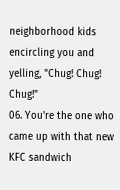neighborhood kids encircling you and yelling, "Chug! Chug! Chug!"
06. You're the one who came up with that new KFC sandwich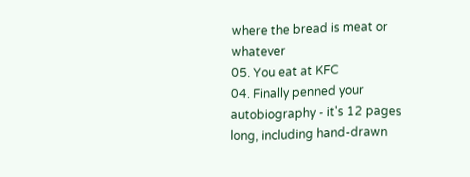where the bread is meat or whatever
05. You eat at KFC
04. Finally penned your autobiography - it's 12 pages long, including hand-drawn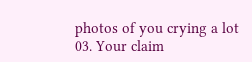photos of you crying a lot
03. Your claim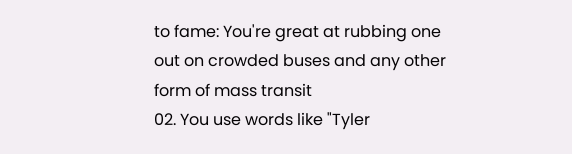to fame: You're great at rubbing one out on crowded buses and any other form of mass transit
02. You use words like "Tyler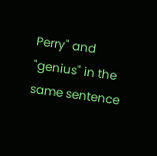Perry" and "genius" in the same sentence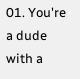01. You're a dude with a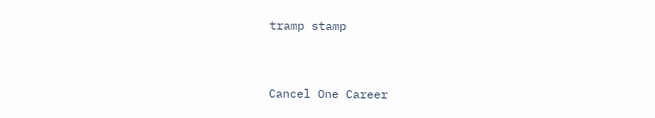tramp stamp


Cancel One Career